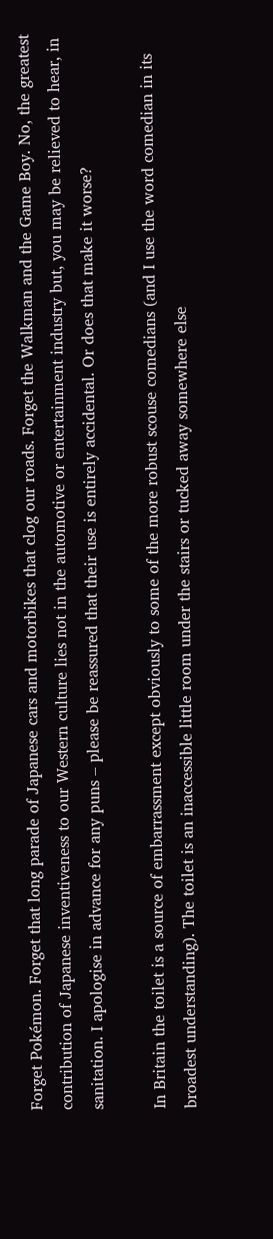Forget Pokémon. Forget that long parade of Japanese cars and motorbikes that clog our roads. Forget the Walkman and the Game Boy. No, the greatest contribution of Japanese inventiveness to our Western culture lies not in the automotive or entertainment industry but, you may be relieved to hear, in sanitation. I apologise in advance for any puns – please be reassured that their use is entirely accidental. Or does that make it worse?

In Britain the toilet is a source of embarrassment except obviously to some of the more robust scouse comedians (and I use the word comedian in its broadest understanding). The toilet is an inaccessible little room under the stairs or tucked away somewhere else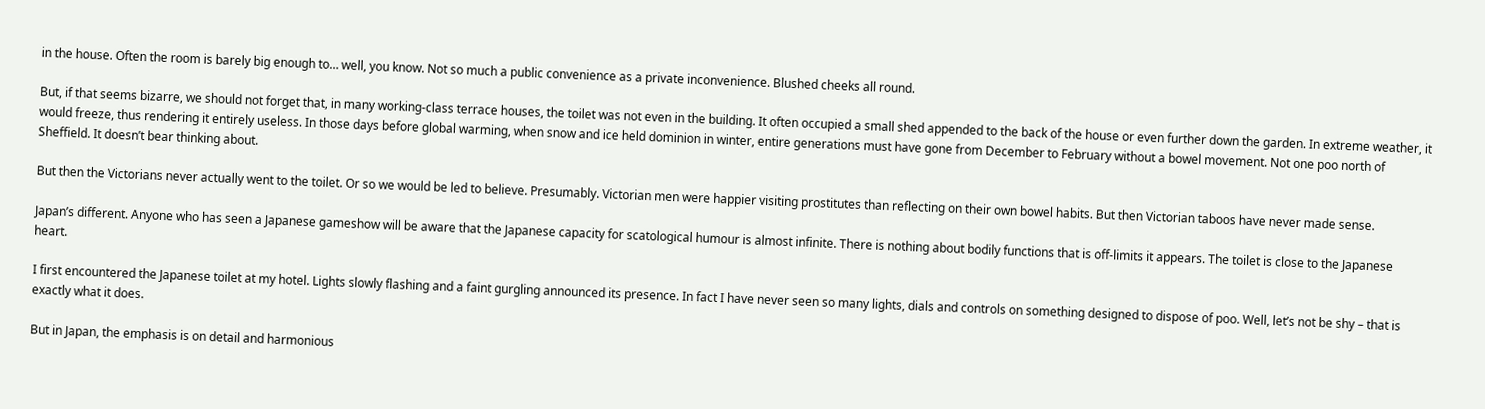in the house. Often the room is barely big enough to… well, you know. Not so much a public convenience as a private inconvenience. Blushed cheeks all round.

But, if that seems bizarre, we should not forget that, in many working-class terrace houses, the toilet was not even in the building. It often occupied a small shed appended to the back of the house or even further down the garden. In extreme weather, it would freeze, thus rendering it entirely useless. In those days before global warming, when snow and ice held dominion in winter, entire generations must have gone from December to February without a bowel movement. Not one poo north of Sheffield. It doesn’t bear thinking about.

But then the Victorians never actually went to the toilet. Or so we would be led to believe. Presumably. Victorian men were happier visiting prostitutes than reflecting on their own bowel habits. But then Victorian taboos have never made sense.

Japan’s different. Anyone who has seen a Japanese gameshow will be aware that the Japanese capacity for scatological humour is almost infinite. There is nothing about bodily functions that is off-limits it appears. The toilet is close to the Japanese heart.

I first encountered the Japanese toilet at my hotel. Lights slowly flashing and a faint gurgling announced its presence. In fact I have never seen so many lights, dials and controls on something designed to dispose of poo. Well, let’s not be shy – that is exactly what it does.

But in Japan, the emphasis is on detail and harmonious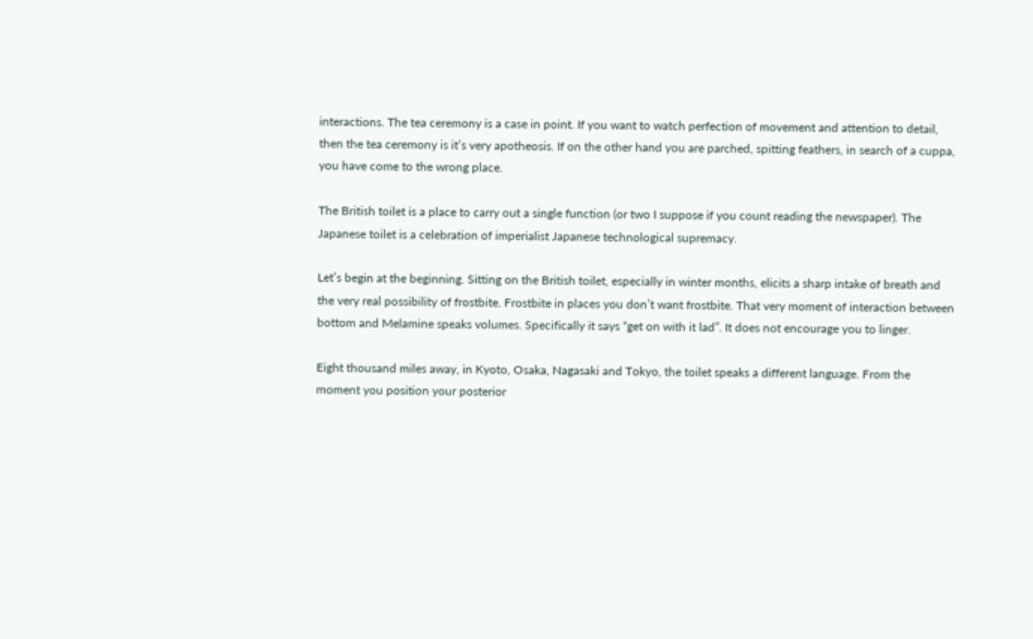interactions. The tea ceremony is a case in point. If you want to watch perfection of movement and attention to detail, then the tea ceremony is it’s very apotheosis. If on the other hand you are parched, spitting feathers, in search of a cuppa, you have come to the wrong place.

The British toilet is a place to carry out a single function (or two I suppose if you count reading the newspaper). The Japanese toilet is a celebration of imperialist Japanese technological supremacy.

Let’s begin at the beginning. Sitting on the British toilet, especially in winter months, elicits a sharp intake of breath and the very real possibility of frostbite. Frostbite in places you don’t want frostbite. That very moment of interaction between bottom and Melamine speaks volumes. Specifically it says “get on with it lad”. It does not encourage you to linger.

Eight thousand miles away, in Kyoto, Osaka, Nagasaki and Tokyo, the toilet speaks a different language. From the moment you position your posterior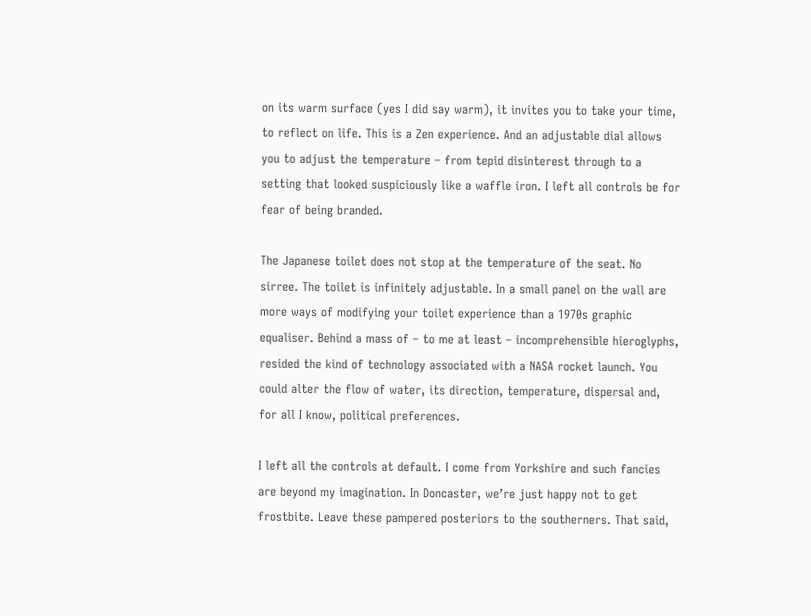on its warm surface (yes I did say warm), it invites you to take your time, to reflect on life. This is a Zen experience. And an adjustable dial allows you to adjust the temperature – from tepid disinterest through to a setting that looked suspiciously like a waffle iron. I left all controls be for fear of being branded.

The Japanese toilet does not stop at the temperature of the seat. No sirree. The toilet is infinitely adjustable. In a small panel on the wall are more ways of modifying your toilet experience than a 1970s graphic equaliser. Behind a mass of – to me at least – incomprehensible hieroglyphs, resided the kind of technology associated with a NASA rocket launch. You could alter the flow of water, its direction, temperature, dispersal and, for all I know, political preferences.

I left all the controls at default. I come from Yorkshire and such fancies are beyond my imagination. In Doncaster, we’re just happy not to get frostbite. Leave these pampered posteriors to the southerners. That said,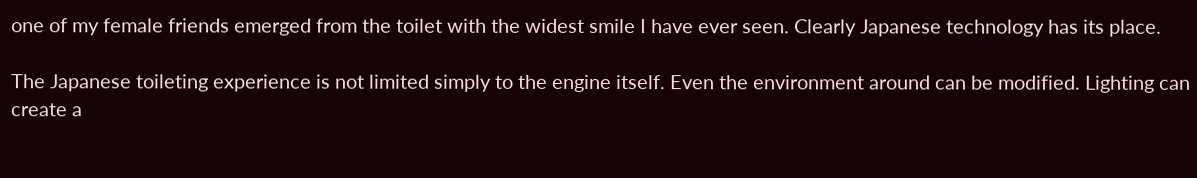one of my female friends emerged from the toilet with the widest smile I have ever seen. Clearly Japanese technology has its place.

The Japanese toileting experience is not limited simply to the engine itself. Even the environment around can be modified. Lighting can create a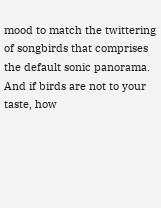mood to match the twittering of songbirds that comprises the default sonic panorama. And if birds are not to your taste, how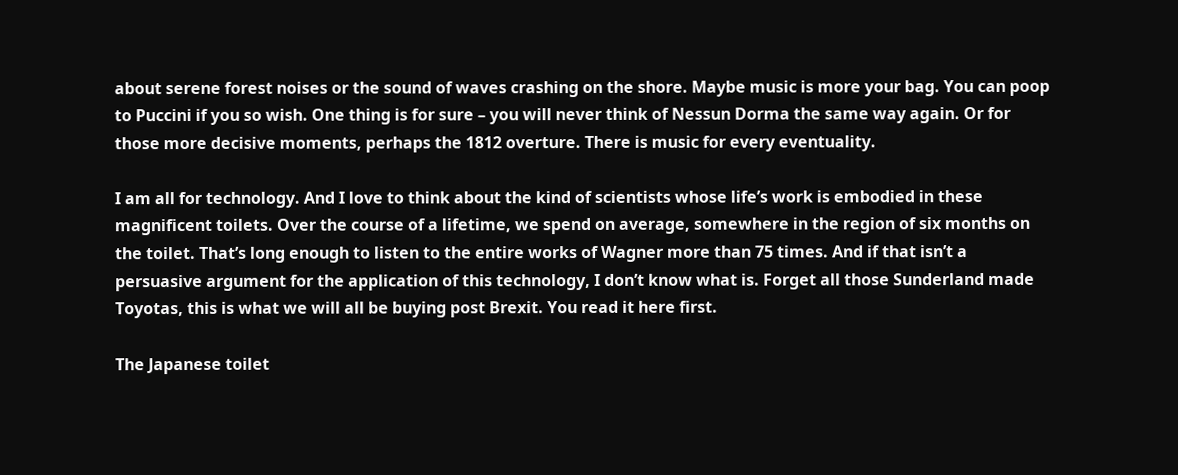about serene forest noises or the sound of waves crashing on the shore. Maybe music is more your bag. You can poop to Puccini if you so wish. One thing is for sure – you will never think of Nessun Dorma the same way again. Or for those more decisive moments, perhaps the 1812 overture. There is music for every eventuality.

I am all for technology. And I love to think about the kind of scientists whose life’s work is embodied in these magnificent toilets. Over the course of a lifetime, we spend on average, somewhere in the region of six months on the toilet. That’s long enough to listen to the entire works of Wagner more than 75 times. And if that isn’t a persuasive argument for the application of this technology, I don’t know what is. Forget all those Sunderland made Toyotas, this is what we will all be buying post Brexit. You read it here first.

The Japanese toilet